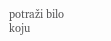potraži bilo koju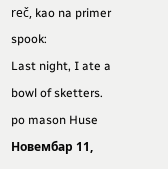reč, kao na primer spook:
Last night, I ate a bowl of sketters.
po mason Huse Новембар 11,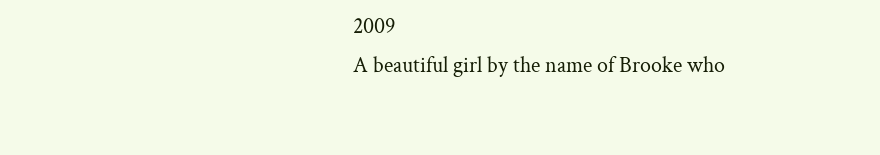2009
A beautiful girl by the name of Brooke who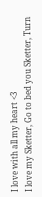I love with all my heart <3
I love my Sketter, Go to bed you Sketter, Turn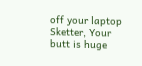off your laptop Sketter, Your butt is huge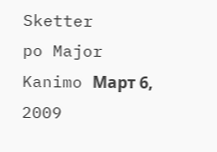Sketter
po Major Kanimo Март 6, 2009